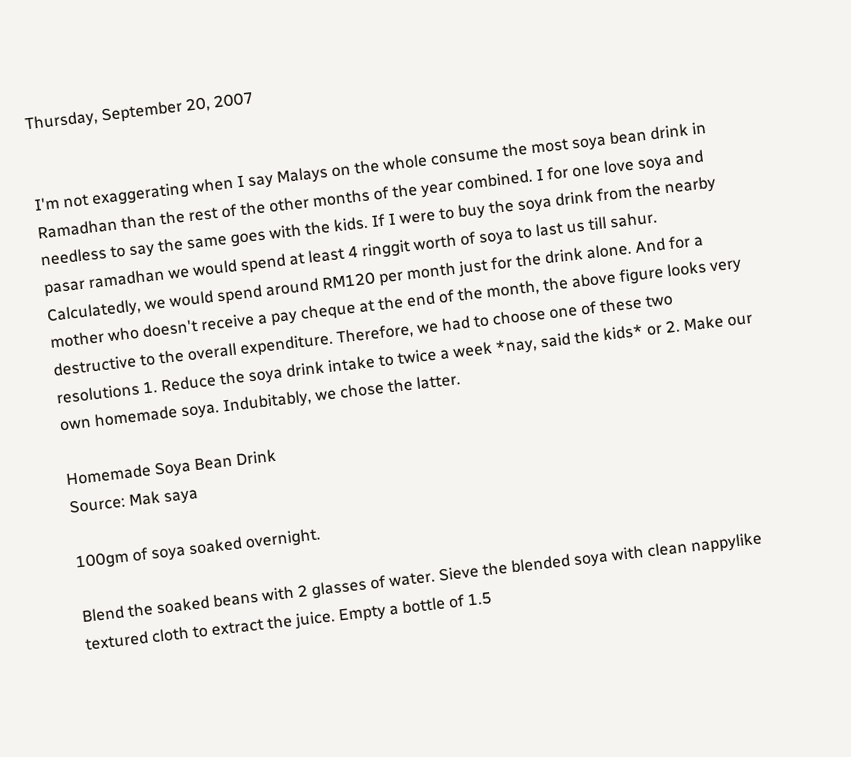Thursday, September 20, 2007


I'm not exaggerating when I say Malays on the whole consume the most soya bean drink in Ramadhan than the rest of the other months of the year combined. I for one love soya and needless to say the same goes with the kids. If I were to buy the soya drink from the nearby pasar ramadhan we would spend at least 4 ringgit worth of soya to last us till sahur. Calculatedly, we would spend around RM120 per month just for the drink alone. And for a mother who doesn't receive a pay cheque at the end of the month, the above figure looks very destructive to the overall expenditure. Therefore, we had to choose one of these two resolutions 1. Reduce the soya drink intake to twice a week *nay, said the kids* or 2. Make our own homemade soya. Indubitably, we chose the latter.

Homemade Soya Bean Drink
Source: Mak saya

100gm of soya soaked overnight.

Blend the soaked beans with 2 glasses of water. Sieve the blended soya with clean nappylike textured cloth to extract the juice. Empty a bottle of 1.5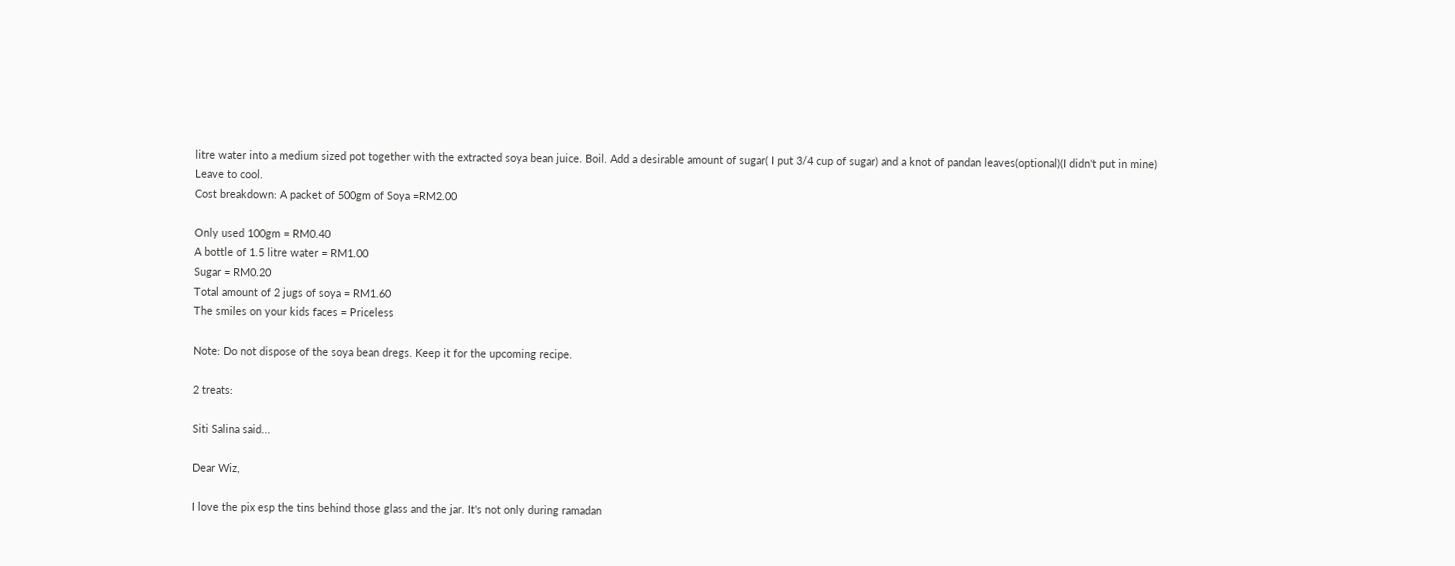litre water into a medium sized pot together with the extracted soya bean juice. Boil. Add a desirable amount of sugar( I put 3/4 cup of sugar) and a knot of pandan leaves(optional)(I didn't put in mine)
Leave to cool.
Cost breakdown: A packet of 500gm of Soya =RM2.00

Only used 100gm = RM0.40
A bottle of 1.5 litre water = RM1.00
Sugar = RM0.20
Total amount of 2 jugs of soya = RM1.60
The smiles on your kids faces = Priceless

Note: Do not dispose of the soya bean dregs. Keep it for the upcoming recipe.

2 treats:

Siti Salina said...

Dear Wiz,

I love the pix esp the tins behind those glass and the jar. It's not only during ramadan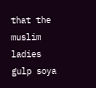that the muslim ladies gulp soya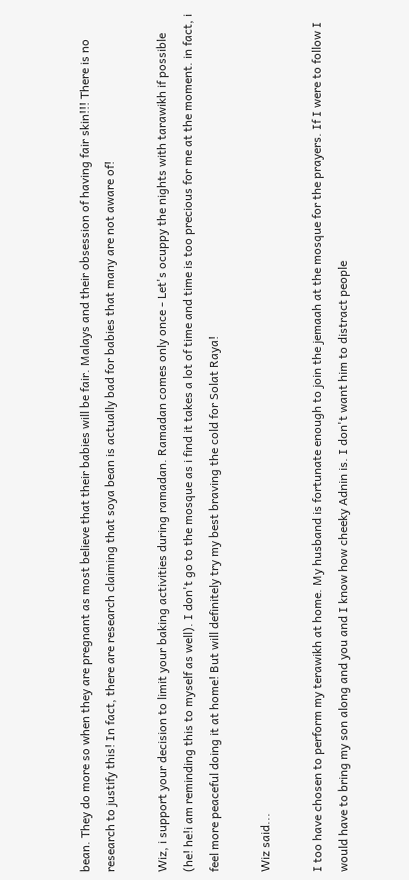bean. They do more so when they are pregnant as most believe that their babies will be fair. Malays and their obsession of having fair skin!!! There is no research to justify this! In fact, there are research claiming that soya bean is actually bad for babies that many are not aware of!

Wiz, i support your decision to limit your baking activities during ramadan. Ramadan comes only once - Let's ocuppy the nights with tarawikh if possible
(he! he!i am reminding this to myself as well). I don't go to the mosque as i find it takes a lot of time and time is too precious for me at the moment. in fact, i feel more peaceful doing it at home! But will definitely try my best braving the cold for Solat Raya!

Wiz said...

I too have chosen to perform my terawikh at home. My husband is fortunate enough to join the jemaah at the mosque for the prayers. If I were to follow I would have to bring my son along and you and I know how cheeky Adnin is. I don't want him to distract people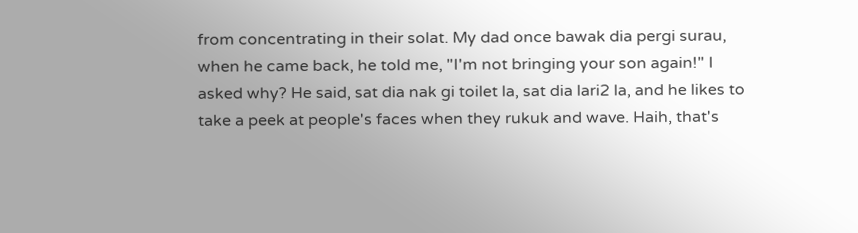from concentrating in their solat. My dad once bawak dia pergi surau, when he came back, he told me, "I'm not bringing your son again!" I asked why? He said, sat dia nak gi toilet la, sat dia lari2 la, and he likes to take a peek at people's faces when they rukuk and wave. Haih, that's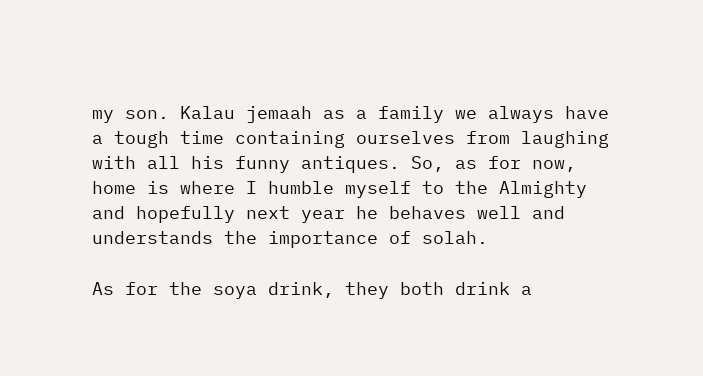my son. Kalau jemaah as a family we always have a tough time containing ourselves from laughing with all his funny antiques. So, as for now, home is where I humble myself to the Almighty and hopefully next year he behaves well and understands the importance of solah.

As for the soya drink, they both drink a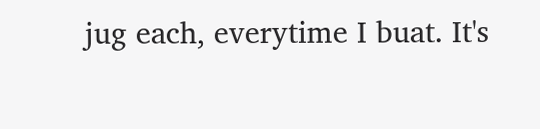jug each, everytime I buat. It's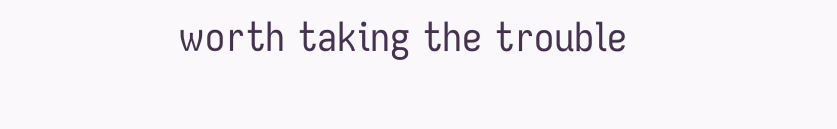worth taking the trouble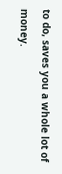to do, saves you a whole lot of money.